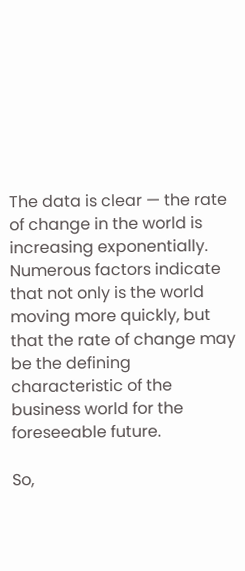The data is clear — the rate of change in the world is increasing exponentially. Numerous factors indicate that not only is the world moving more quickly, but that the rate of change may be the defining characteristic of the business world for the foreseeable future.

So,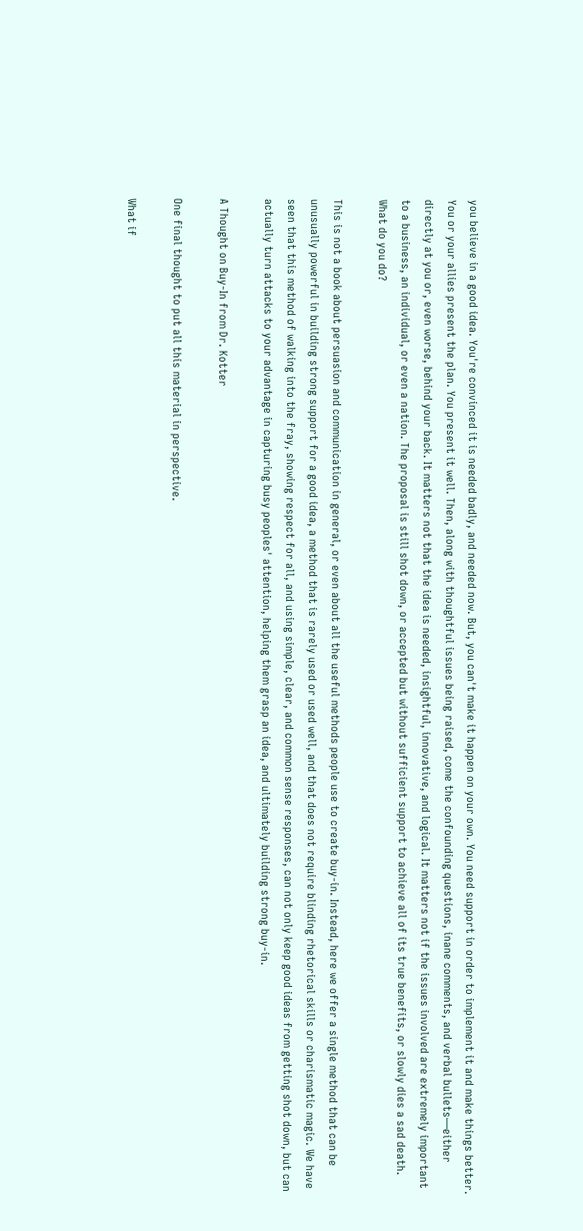you believe in a good idea. You're convinced it is needed badly, and needed now. But, you can't make it happen on your own. You need support in order to implement it and make things better. You or your allies present the plan. You present it well. Then, along with thoughtful issues being raised, come the confounding questions, inane comments, and verbal bullets—either directly at you or, even worse, behind your back. It matters not that the idea is needed, insightful, innovative, and logical. It matters not if the issues involved are extremely important to a business, an individual, or even a nation. The proposal is still shot down, or accepted but without sufficient support to achieve all of its true benefits, or slowly dies a sad death. What do you do?

This is not a book about persuasion and communication in general, or even about all the useful methods people use to create buy-in. Instead, here we offer a single method that can be unusually powerful in building strong support for a good idea, a method that is rarely used or used well, and that does not require blinding rhetorical skills or charismatic magic. We have seen that this method of walking into the fray, showing respect for all, and using simple, clear, and common sense responses, can not only keep good ideas from getting shot down, but can actually turn attacks to your advantage in capturing busy peoples' attention, helping them grasp an idea, and ultimately building strong buy-in.

A Thought on Buy-In from Dr. Kotter

One final thought to put all this material in perspective.

What if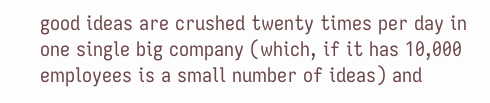good ideas are crushed twenty times per day in one single big company (which, if it has 10,000 employees is a small number of ideas) and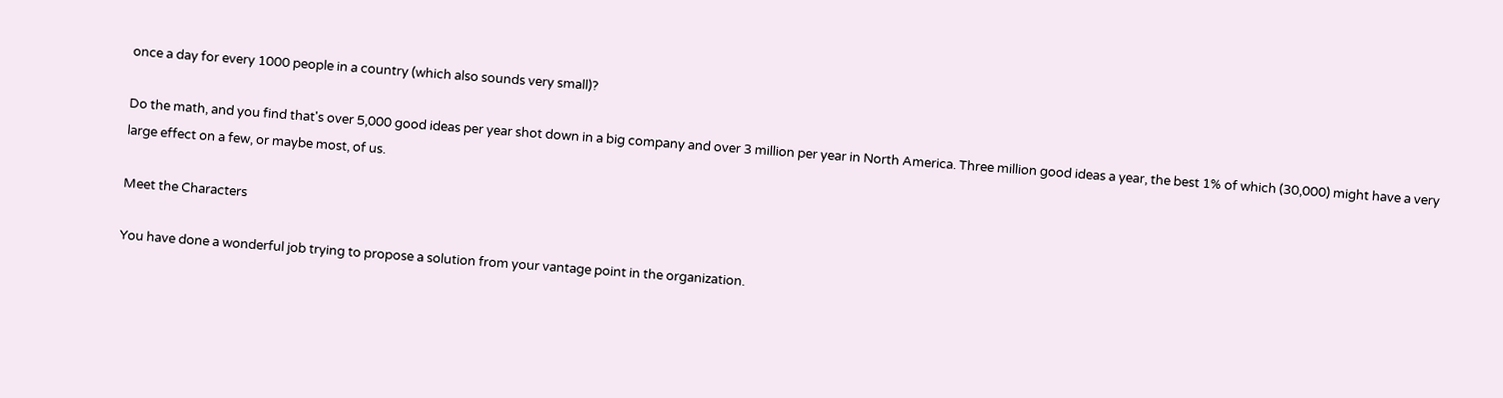once a day for every 1000 people in a country (which also sounds very small)?

Do the math, and you find that's over 5,000 good ideas per year shot down in a big company and over 3 million per year in North America. Three million good ideas a year, the best 1% of which (30,000) might have a very large effect on a few, or maybe most, of us.

Meet the Characters

You have done a wonderful job trying to propose a solution from your vantage point in the organization.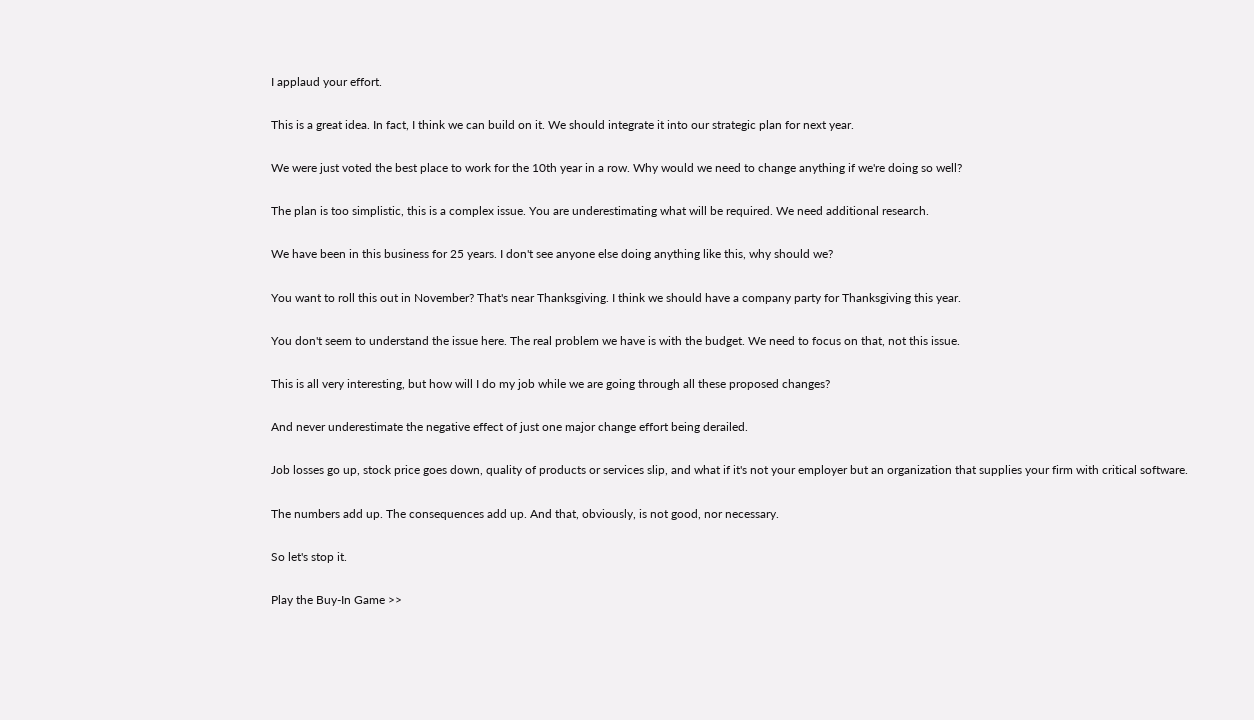I applaud your effort.

This is a great idea. In fact, I think we can build on it. We should integrate it into our strategic plan for next year.

We were just voted the best place to work for the 10th year in a row. Why would we need to change anything if we're doing so well?

The plan is too simplistic, this is a complex issue. You are underestimating what will be required. We need additional research.

We have been in this business for 25 years. I don't see anyone else doing anything like this, why should we?

You want to roll this out in November? That's near Thanksgiving. I think we should have a company party for Thanksgiving this year.

You don't seem to understand the issue here. The real problem we have is with the budget. We need to focus on that, not this issue.

This is all very interesting, but how will I do my job while we are going through all these proposed changes?

And never underestimate the negative effect of just one major change effort being derailed.

Job losses go up, stock price goes down, quality of products or services slip, and what if it's not your employer but an organization that supplies your firm with critical software.

The numbers add up. The consequences add up. And that, obviously, is not good, nor necessary.

So let's stop it.

Play the Buy-In Game >>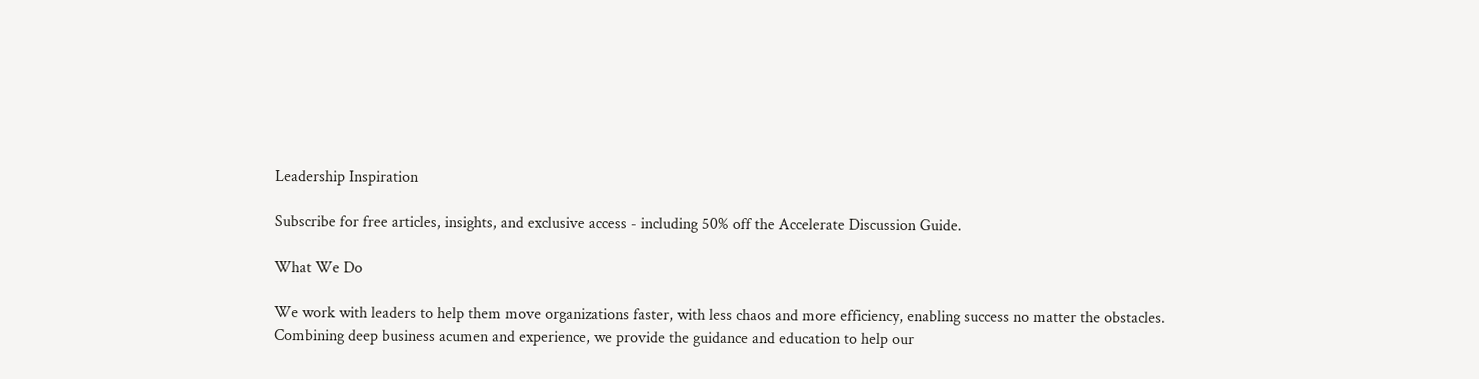Leadership Inspiration

Subscribe for free articles, insights, and exclusive access - including 50% off the Accelerate Discussion Guide.

What We Do

We work with leaders to help them move organizations faster, with less chaos and more efficiency, enabling success no matter the obstacles. Combining deep business acumen and experience, we provide the guidance and education to help our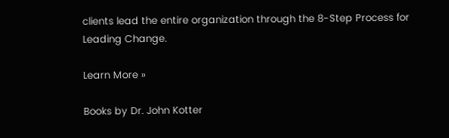clients lead the entire organization through the 8-Step Process for Leading Change.

Learn More »

Books by Dr. John Kotter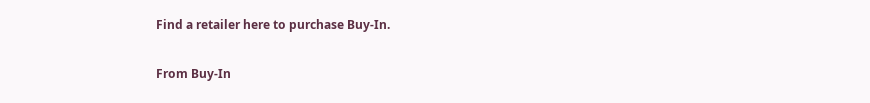Find a retailer here to purchase Buy-In.

From Buy-In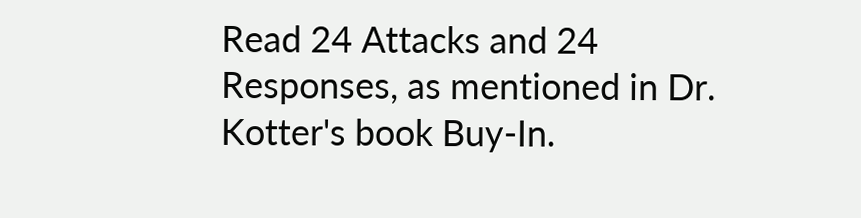Read 24 Attacks and 24 Responses, as mentioned in Dr. Kotter's book Buy-In.